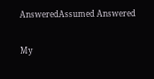AnsweredAssumed Answered

My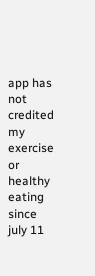app has not credited my exercise or healthy eating since july 11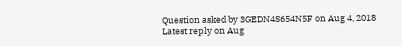Question asked by 3GEDN4S654N5F on Aug 4, 2018
Latest reply on Aug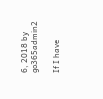6, 2018 by go365admin2

If I have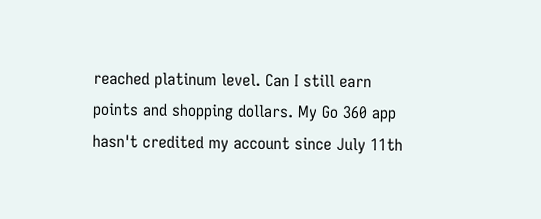reached platinum level. Can I still earn points and shopping dollars. My Go 360 app hasn't credited my account since July 11th